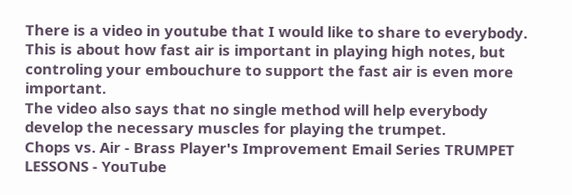There is a video in youtube that I would like to share to everybody.
This is about how fast air is important in playing high notes, but controling your embouchure to support the fast air is even more important.
The video also says that no single method will help everybody develop the necessary muscles for playing the trumpet.
Chops vs. Air - Brass Player's Improvement Email Series TRUMPET LESSONS - YouTube